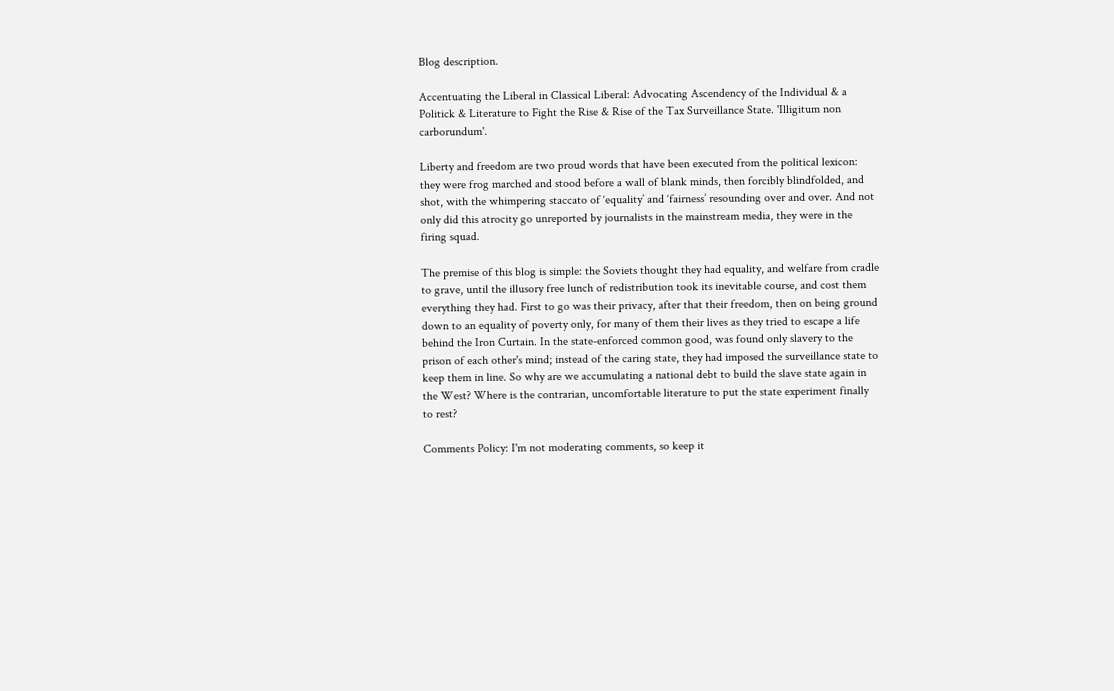Blog description.

Accentuating the Liberal in Classical Liberal: Advocating Ascendency of the Individual & a Politick & Literature to Fight the Rise & Rise of the Tax Surveillance State. 'Illigitum non carborundum'.

Liberty and freedom are two proud words that have been executed from the political lexicon: they were frog marched and stood before a wall of blank minds, then forcibly blindfolded, and shot, with the whimpering staccato of ‘equality’ and ‘fairness’ resounding over and over. And not only did this atrocity go unreported by journalists in the mainstream media, they were in the firing squad.

The premise of this blog is simple: the Soviets thought they had equality, and welfare from cradle to grave, until the illusory free lunch of redistribution took its inevitable course, and cost them everything they had. First to go was their privacy, after that their freedom, then on being ground down to an equality of poverty only, for many of them their lives as they tried to escape a life behind the Iron Curtain. In the state-enforced common good, was found only slavery to the prison of each other's mind; instead of the caring state, they had imposed the surveillance state to keep them in line. So why are we accumulating a national debt to build the slave state again in the West? Where is the contrarian, uncomfortable literature to put the state experiment finally to rest?

Comments Policy: I'm not moderating comments, so keep it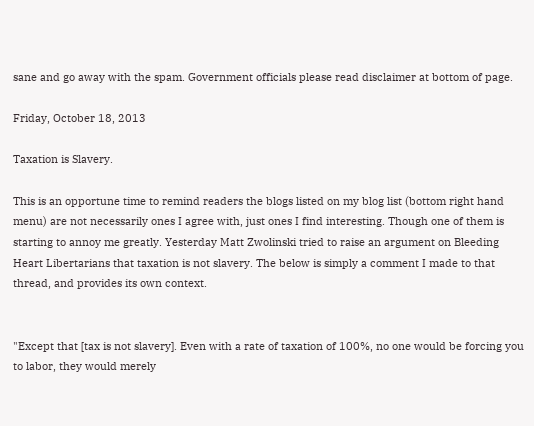sane and go away with the spam. Government officials please read disclaimer at bottom of page.

Friday, October 18, 2013

Taxation is Slavery.

This is an opportune time to remind readers the blogs listed on my blog list (bottom right hand menu) are not necessarily ones I agree with, just ones I find interesting. Though one of them is starting to annoy me greatly. Yesterday Matt Zwolinski tried to raise an argument on Bleeding Heart Libertarians that taxation is not slavery. The below is simply a comment I made to that thread, and provides its own context.


"Except that [tax is not slavery]. Even with a rate of taxation of 100%, no one would be forcing you to labor, they would merely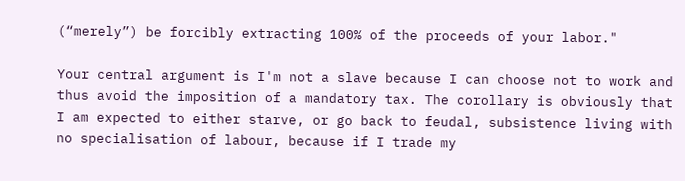(“merely”) be forcibly extracting 100% of the proceeds of your labor."

Your central argument is I'm not a slave because I can choose not to work and thus avoid the imposition of a mandatory tax. The corollary is obviously that I am expected to either starve, or go back to feudal, subsistence living with no specialisation of labour, because if I trade my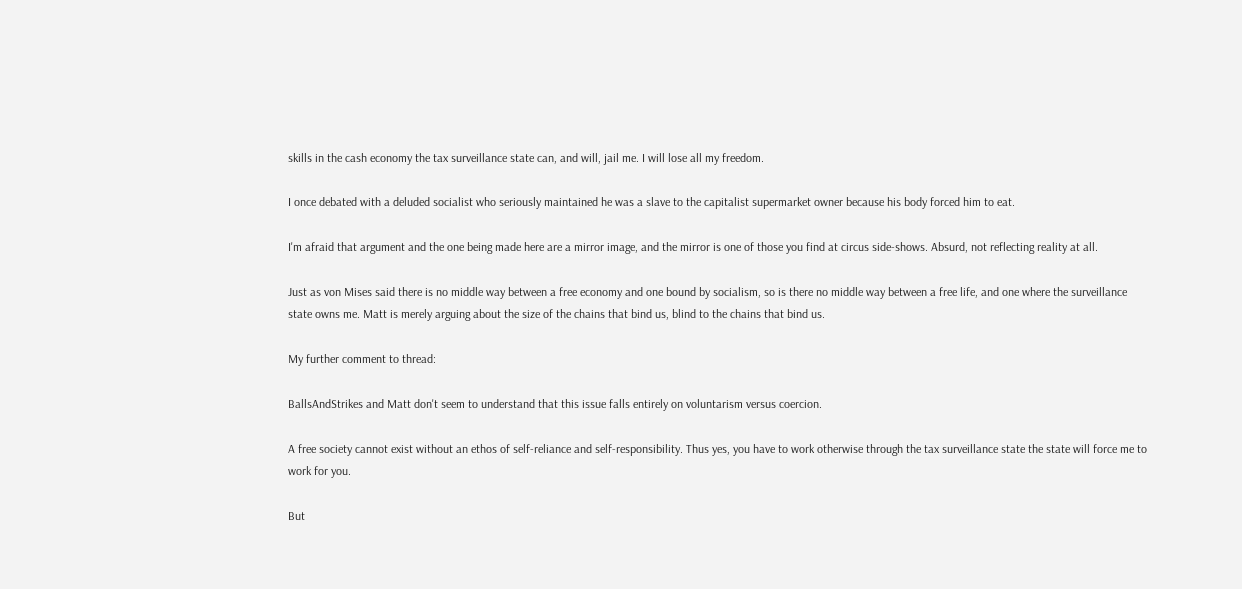skills in the cash economy the tax surveillance state can, and will, jail me. I will lose all my freedom.

I once debated with a deluded socialist who seriously maintained he was a slave to the capitalist supermarket owner because his body forced him to eat.

I'm afraid that argument and the one being made here are a mirror image, and the mirror is one of those you find at circus side-shows. Absurd, not reflecting reality at all.

Just as von Mises said there is no middle way between a free economy and one bound by socialism, so is there no middle way between a free life, and one where the surveillance state owns me. Matt is merely arguing about the size of the chains that bind us, blind to the chains that bind us.

My further comment to thread:

BallsAndStrikes and Matt don't seem to understand that this issue falls entirely on voluntarism versus coercion.

A free society cannot exist without an ethos of self-reliance and self-responsibility. Thus yes, you have to work otherwise through the tax surveillance state the state will force me to work for you.

But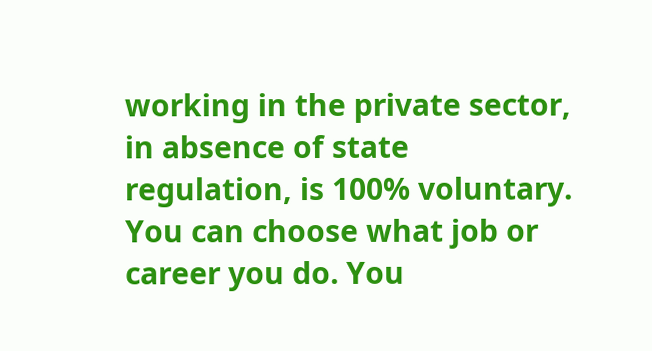working in the private sector, in absence of state regulation, is 100% voluntary. You can choose what job or career you do. You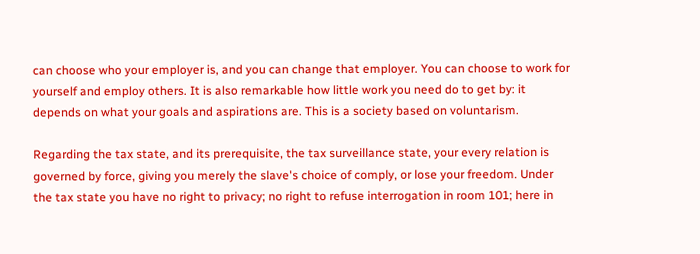can choose who your employer is, and you can change that employer. You can choose to work for yourself and employ others. It is also remarkable how little work you need do to get by: it depends on what your goals and aspirations are. This is a society based on voluntarism.

Regarding the tax state, and its prerequisite, the tax surveillance state, your every relation is governed by force, giving you merely the slave's choice of comply, or lose your freedom. Under the tax state you have no right to privacy; no right to refuse interrogation in room 101; here in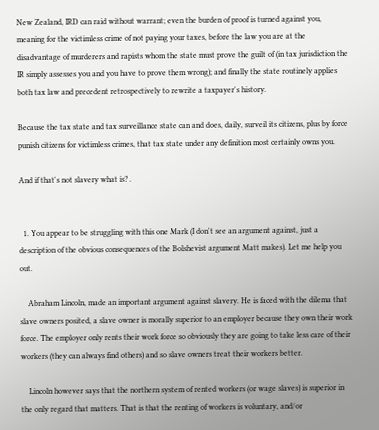New Zealand, IRD can raid without warrant; even the burden of proof is turned against you, meaning for the victimless crime of not paying your taxes, before the law you are at the disadvantage of murderers and rapists whom the state must prove the guilt of (in tax jurisdiction the IR simply assesses you and you have to prove them wrong); and finally the state routinely applies both tax law and precedent retrospectively to rewrite a taxpayer's history.

Because the tax state and tax surveillance state can and does, daily, surveil its citizens, plus by force punish citizens for victimless crimes, that tax state under any definition most certainly owns you.

And if that's not slavery what is? .


  1. You appear to be struggling with this one Mark (I don't see an argument against, just a description of the obvious consequences of the Bolshevist argument Matt makes). Let me help you out.

    Abraham Lincoln, made an important argument against slavery. He is faced with the dilema that slave owners posited, a slave owner is morally superior to an employer because they own their work force. The employer only rents their work force so obviously they are going to take less care of their workers (they can always find others) and so slave owners treat their workers better.

    Lincoln however says that the northern system of rented workers (or wage slaves) is superior in the only regard that matters. That is that the renting of workers is voluntary, and/or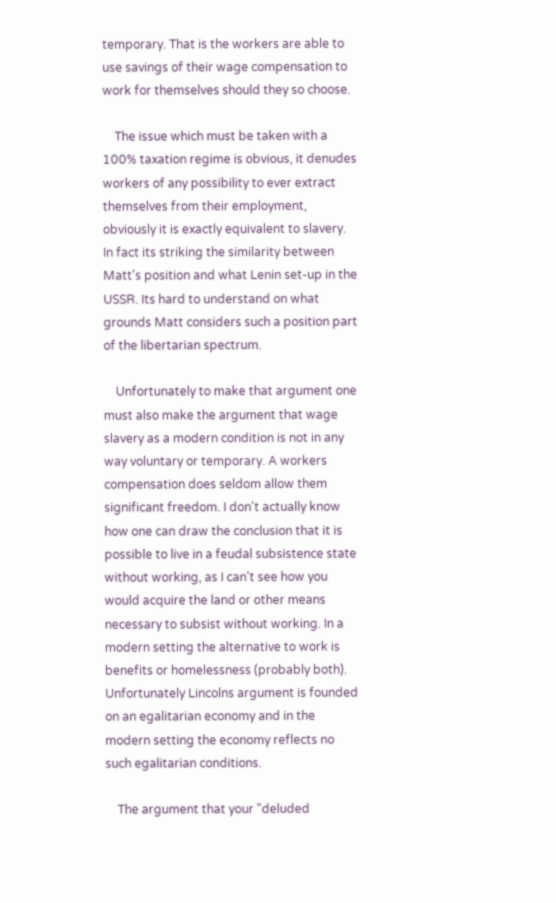temporary. That is the workers are able to use savings of their wage compensation to work for themselves should they so choose.

    The issue which must be taken with a 100% taxation regime is obvious, it denudes workers of any possibility to ever extract themselves from their employment, obviously it is exactly equivalent to slavery. In fact its striking the similarity between Matt's position and what Lenin set-up in the USSR. Its hard to understand on what grounds Matt considers such a position part of the libertarian spectrum.

    Unfortunately to make that argument one must also make the argument that wage slavery as a modern condition is not in any way voluntary or temporary. A workers compensation does seldom allow them significant freedom. I don't actually know how one can draw the conclusion that it is possible to live in a feudal subsistence state without working, as I can't see how you would acquire the land or other means necessary to subsist without working. In a modern setting the alternative to work is benefits or homelessness (probably both). Unfortunately Lincolns argument is founded on an egalitarian economy and in the modern setting the economy reflects no such egalitarian conditions.

    The argument that your "deluded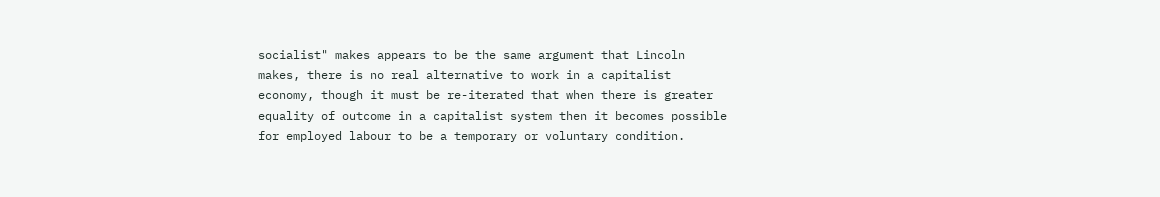socialist" makes appears to be the same argument that Lincoln makes, there is no real alternative to work in a capitalist economy, though it must be re-iterated that when there is greater equality of outcome in a capitalist system then it becomes possible for employed labour to be a temporary or voluntary condition.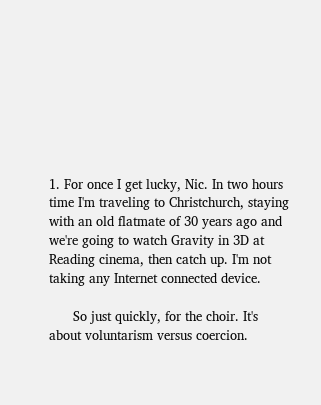1. For once I get lucky, Nic. In two hours time I'm traveling to Christchurch, staying with an old flatmate of 30 years ago and we're going to watch Gravity in 3D at Reading cinema, then catch up. I'm not taking any Internet connected device.

      So just quickly, for the choir. It's about voluntarism versus coercion.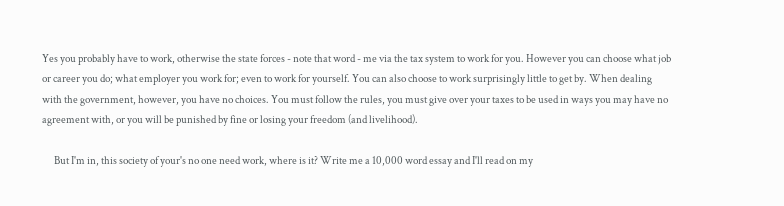Yes you probably have to work, otherwise the state forces - note that word - me via the tax system to work for you. However you can choose what job or career you do; what employer you work for; even to work for yourself. You can also choose to work surprisingly little to get by. When dealing with the government, however, you have no choices. You must follow the rules, you must give over your taxes to be used in ways you may have no agreement with, or you will be punished by fine or losing your freedom (and livelihood).

      But I'm in, this society of your's no one need work, where is it? Write me a 10,000 word essay and I'll read on my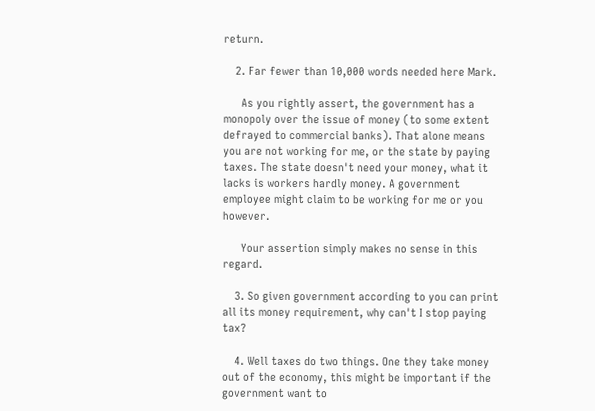return.

    2. Far fewer than 10,000 words needed here Mark.

      As you rightly assert, the government has a monopoly over the issue of money (to some extent defrayed to commercial banks). That alone means you are not working for me, or the state by paying taxes. The state doesn't need your money, what it lacks is workers hardly money. A government employee might claim to be working for me or you however.

      Your assertion simply makes no sense in this regard.

    3. So given government according to you can print all its money requirement, why can't I stop paying tax?

    4. Well taxes do two things. One they take money out of the economy, this might be important if the government want to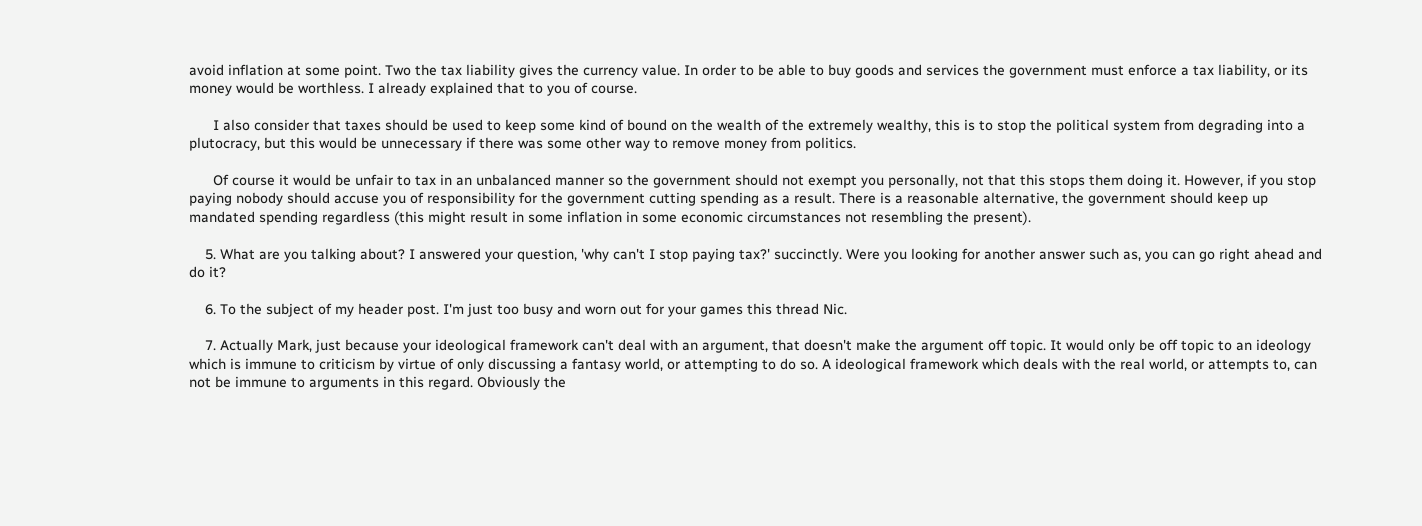avoid inflation at some point. Two the tax liability gives the currency value. In order to be able to buy goods and services the government must enforce a tax liability, or its money would be worthless. I already explained that to you of course.

      I also consider that taxes should be used to keep some kind of bound on the wealth of the extremely wealthy, this is to stop the political system from degrading into a plutocracy, but this would be unnecessary if there was some other way to remove money from politics.

      Of course it would be unfair to tax in an unbalanced manner so the government should not exempt you personally, not that this stops them doing it. However, if you stop paying nobody should accuse you of responsibility for the government cutting spending as a result. There is a reasonable alternative, the government should keep up mandated spending regardless (this might result in some inflation in some economic circumstances not resembling the present).

    5. What are you talking about? I answered your question, 'why can't I stop paying tax?' succinctly. Were you looking for another answer such as, you can go right ahead and do it?

    6. To the subject of my header post. I'm just too busy and worn out for your games this thread Nic.

    7. Actually Mark, just because your ideological framework can't deal with an argument, that doesn't make the argument off topic. It would only be off topic to an ideology which is immune to criticism by virtue of only discussing a fantasy world, or attempting to do so. A ideological framework which deals with the real world, or attempts to, can not be immune to arguments in this regard. Obviously the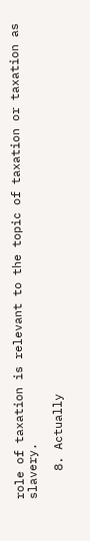role of taxation is relevant to the topic of taxation or taxation as slavery.

    8. Actually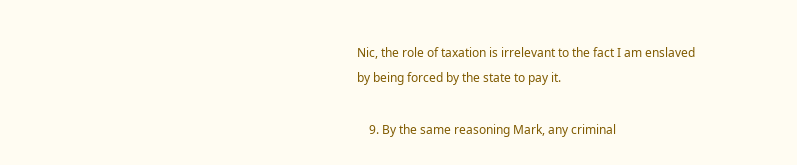Nic, the role of taxation is irrelevant to the fact I am enslaved by being forced by the state to pay it.

    9. By the same reasoning Mark, any criminal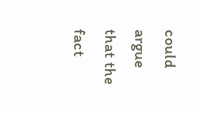could argue that the fact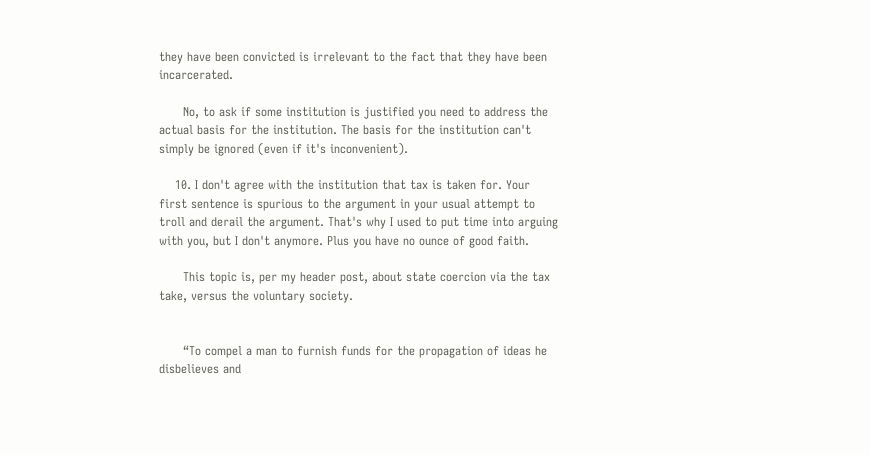they have been convicted is irrelevant to the fact that they have been incarcerated.

      No, to ask if some institution is justified you need to address the actual basis for the institution. The basis for the institution can't simply be ignored (even if it's inconvenient).

    10. I don't agree with the institution that tax is taken for. Your first sentence is spurious to the argument in your usual attempt to troll and derail the argument. That's why I used to put time into arguing with you, but I don't anymore. Plus you have no ounce of good faith.

      This topic is, per my header post, about state coercion via the tax take, versus the voluntary society.


      “To compel a man to furnish funds for the propagation of ideas he disbelieves and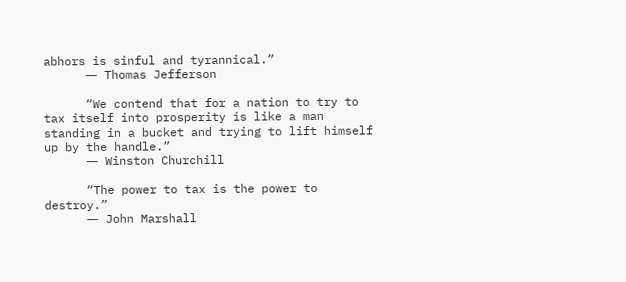abhors is sinful and tyrannical.”
      ― Thomas Jefferson

      “We contend that for a nation to try to tax itself into prosperity is like a man standing in a bucket and trying to lift himself up by the handle.”
      ― Winston Churchill

      “The power to tax is the power to destroy.”
      ― John Marshall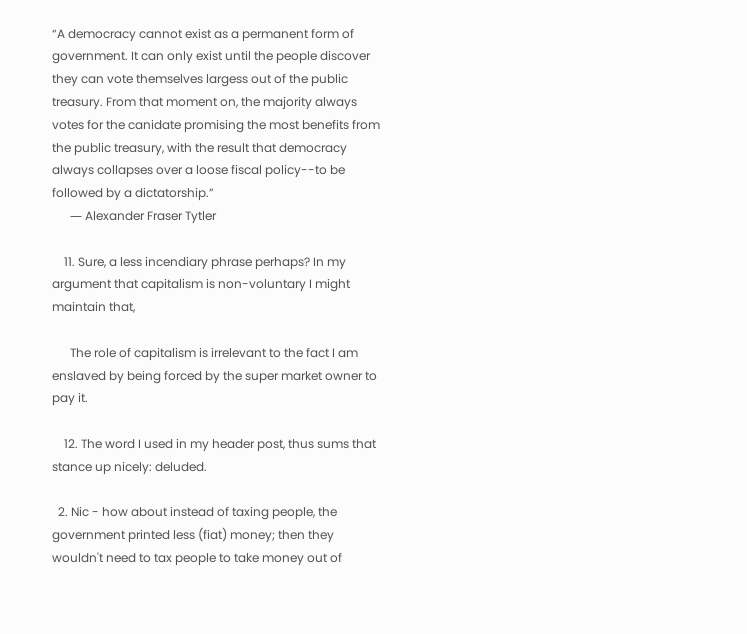“A democracy cannot exist as a permanent form of government. It can only exist until the people discover they can vote themselves largess out of the public treasury. From that moment on, the majority always votes for the canidate promising the most benefits from the public treasury, with the result that democracy always collapses over a loose fiscal policy--to be followed by a dictatorship.”
      ― Alexander Fraser Tytler

    11. Sure, a less incendiary phrase perhaps? In my argument that capitalism is non-voluntary I might maintain that,

      The role of capitalism is irrelevant to the fact I am enslaved by being forced by the super market owner to pay it.

    12. The word I used in my header post, thus sums that stance up nicely: deluded.

  2. Nic - how about instead of taxing people, the government printed less (fiat) money; then they wouldn't need to tax people to take money out of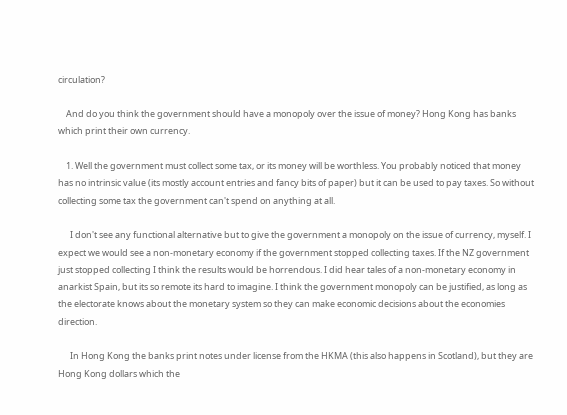circulation?

    And do you think the government should have a monopoly over the issue of money? Hong Kong has banks which print their own currency.

    1. Well the government must collect some tax, or its money will be worthless. You probably noticed that money has no intrinsic value (its mostly account entries and fancy bits of paper) but it can be used to pay taxes. So without collecting some tax the government can't spend on anything at all.

      I don't see any functional alternative but to give the government a monopoly on the issue of currency, myself. I expect we would see a non-monetary economy if the government stopped collecting taxes. If the NZ government just stopped collecting I think the results would be horrendous. I did hear tales of a non-monetary economy in anarkist Spain, but its so remote its hard to imagine. I think the government monopoly can be justified, as long as the electorate knows about the monetary system so they can make economic decisions about the economies direction.

      In Hong Kong the banks print notes under license from the HKMA (this also happens in Scotland), but they are Hong Kong dollars which the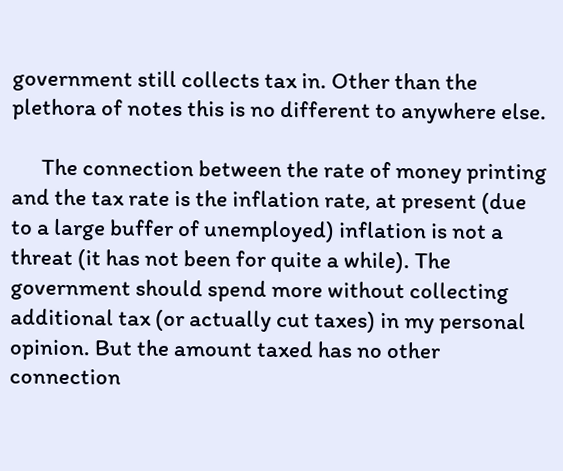government still collects tax in. Other than the plethora of notes this is no different to anywhere else.

      The connection between the rate of money printing and the tax rate is the inflation rate, at present (due to a large buffer of unemployed) inflation is not a threat (it has not been for quite a while). The government should spend more without collecting additional tax (or actually cut taxes) in my personal opinion. But the amount taxed has no other connection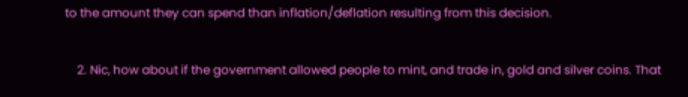to the amount they can spend than inflation/deflation resulting from this decision.

    2. Nic, how about if the government allowed people to mint, and trade in, gold and silver coins. That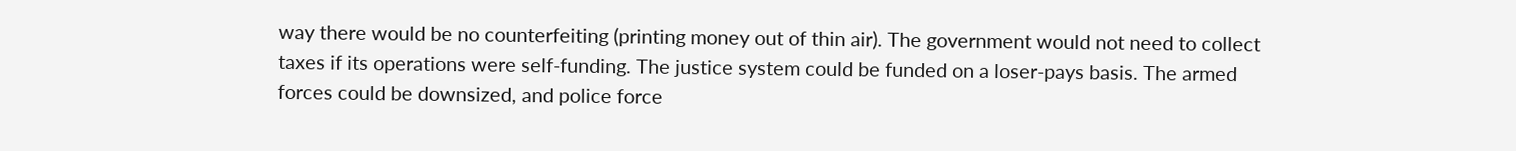way there would be no counterfeiting (printing money out of thin air). The government would not need to collect taxes if its operations were self-funding. The justice system could be funded on a loser-pays basis. The armed forces could be downsized, and police force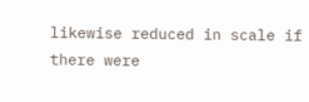likewise reduced in scale if there were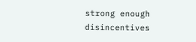strong enough disincentives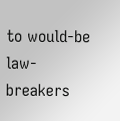to would-be law-breakers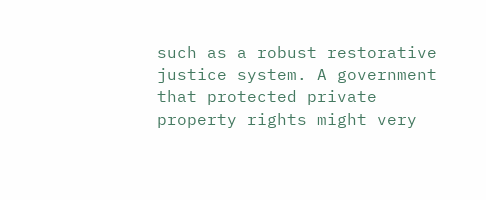such as a robust restorative justice system. A government that protected private property rights might very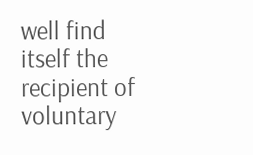well find itself the recipient of voluntary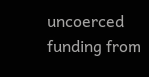uncoerced funding from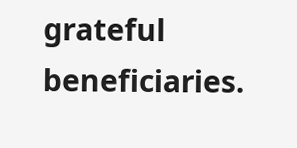grateful beneficiaries.